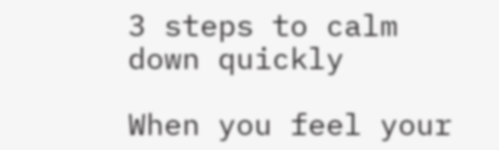3 steps to calm down quickly

When you feel your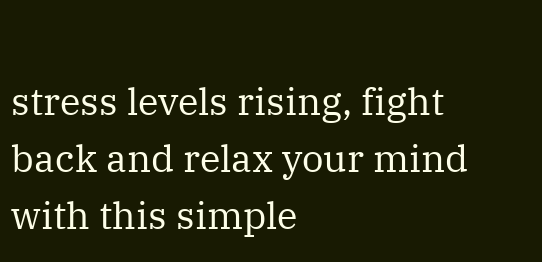stress levels rising, fight back and relax your mind with this simple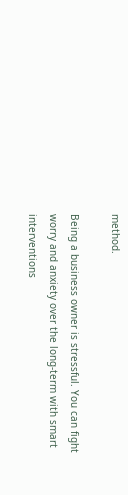method.

Being a business owner is stressful. You can fight worry and anxiety over the long-term with smart interventions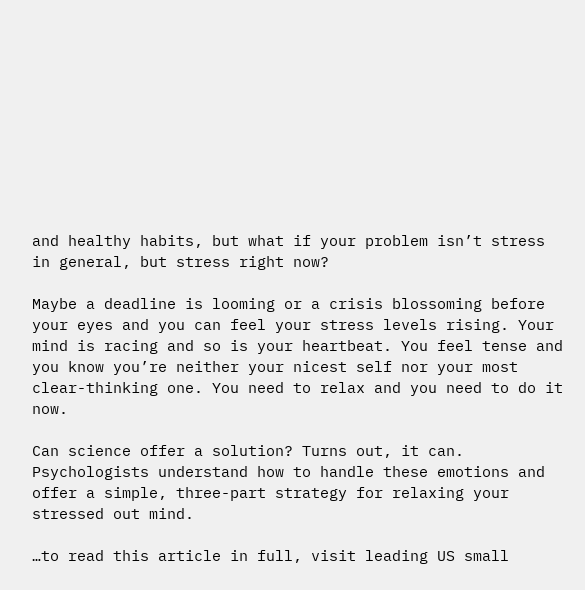and healthy habits, but what if your problem isn’t stress in general, but stress right now?

Maybe a deadline is looming or a crisis blossoming before your eyes and you can feel your stress levels rising. Your mind is racing and so is your heartbeat. You feel tense and you know you’re neither your nicest self nor your most clear-thinking one. You need to relax and you need to do it now.

Can science offer a solution? Turns out, it can. Psychologists understand how to handle these emotions and offer a simple, three-part strategy for relaxing your stressed out mind.

…to read this article in full, visit leading US small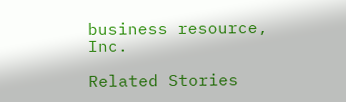business resource, Inc.

Related Stories